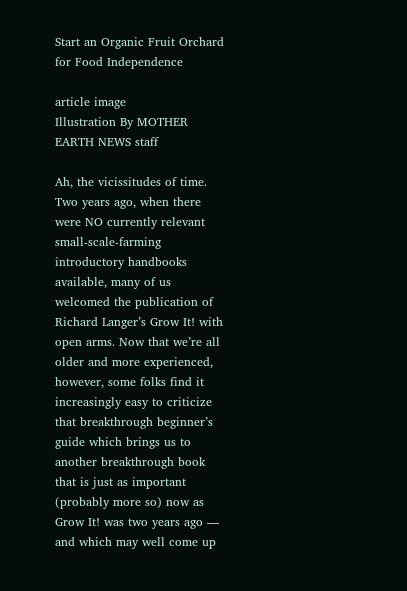Start an Organic Fruit Orchard for Food Independence

article image
Illustration By MOTHER EARTH NEWS staff

Ah, the vicissitudes of time. Two years ago, when there were NO currently relevant small-scale-farming introductory handbooks available, many of us welcomed the publication of Richard Langer’s Grow It! with open arms. Now that we’re all older and more experienced, however, some folks find it increasingly easy to criticize that breakthrough beginner’s guide which brings us to another breakthrough book that is just as important (probably more so) now as Grow It! was two years ago — and which may well come up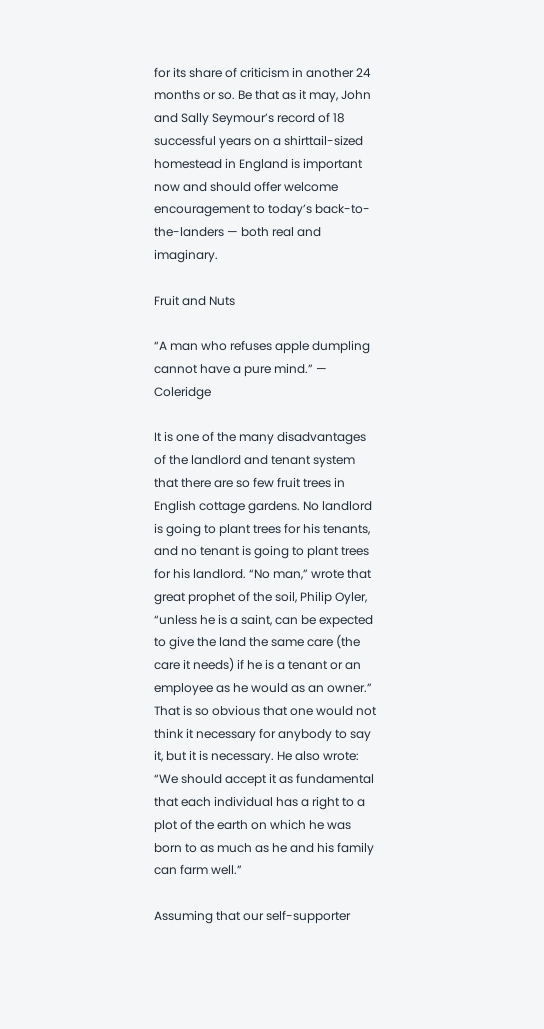for its share of criticism in another 24 months or so. Be that as it may, John and Sally Seymour’s record of 18 successful years on a shirttail-sized homestead in England is important now and should offer welcome encouragement to today’s back-to-the-landers — both real and imaginary.

Fruit and Nuts

“A man who refuses apple dumpling cannot have a pure mind.” — Coleridge

It is one of the many disadvantages of the landlord and tenant system that there are so few fruit trees in English cottage gardens. No landlord is going to plant trees for his tenants, and no tenant is going to plant trees for his landlord. “No man,” wrote that great prophet of the soil, Philip Oyler, “unless he is a saint, can be expected to give the land the same care (the care it needs) if he is a tenant or an employee as he would as an owner.” That is so obvious that one would not think it necessary for anybody to say it, but it is necessary. He also wrote: “We should accept it as fundamental that each individual has a right to a plot of the earth on which he was born to as much as he and his family can farm well.”

Assuming that our self-supporter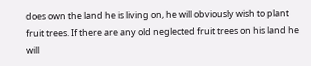does own the land he is living on, he will obviously wish to plant fruit trees. If there are any old neglected fruit trees on his land he will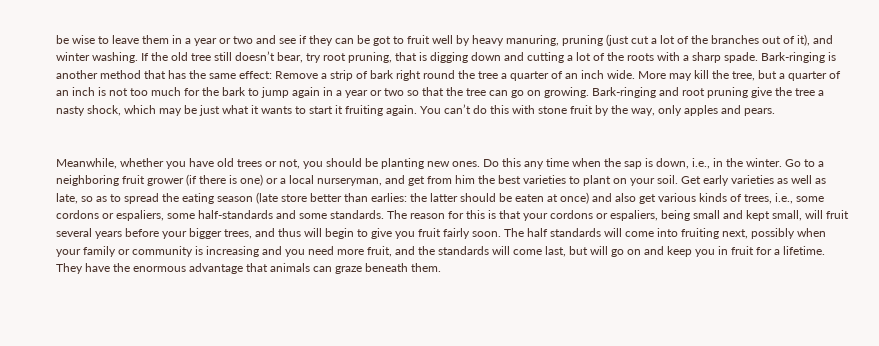be wise to leave them in a year or two and see if they can be got to fruit well by heavy manuring, pruning (just cut a lot of the branches out of it), and winter washing. If the old tree still doesn’t bear, try root pruning, that is digging down and cutting a lot of the roots with a sharp spade. Bark-ringing is another method that has the same effect: Remove a strip of bark right round the tree a quarter of an inch wide. More may kill the tree, but a quarter of an inch is not too much for the bark to jump again in a year or two so that the tree can go on growing. Bark-ringing and root pruning give the tree a nasty shock, which may be just what it wants to start it fruiting again. You can’t do this with stone fruit by the way, only apples and pears.


Meanwhile, whether you have old trees or not, you should be planting new ones. Do this any time when the sap is down, i.e., in the winter. Go to a neighboring fruit grower (if there is one) or a local nurseryman, and get from him the best varieties to plant on your soil. Get early varieties as well as late, so as to spread the eating season (late store better than earlies: the latter should be eaten at once) and also get various kinds of trees, i.e., some cordons or espaliers, some half-standards and some standards. The reason for this is that your cordons or espaliers, being small and kept small, will fruit several years before your bigger trees, and thus will begin to give you fruit fairly soon. The half standards will come into fruiting next, possibly when your family or community is increasing and you need more fruit, and the standards will come last, but will go on and keep you in fruit for a lifetime. They have the enormous advantage that animals can graze beneath them.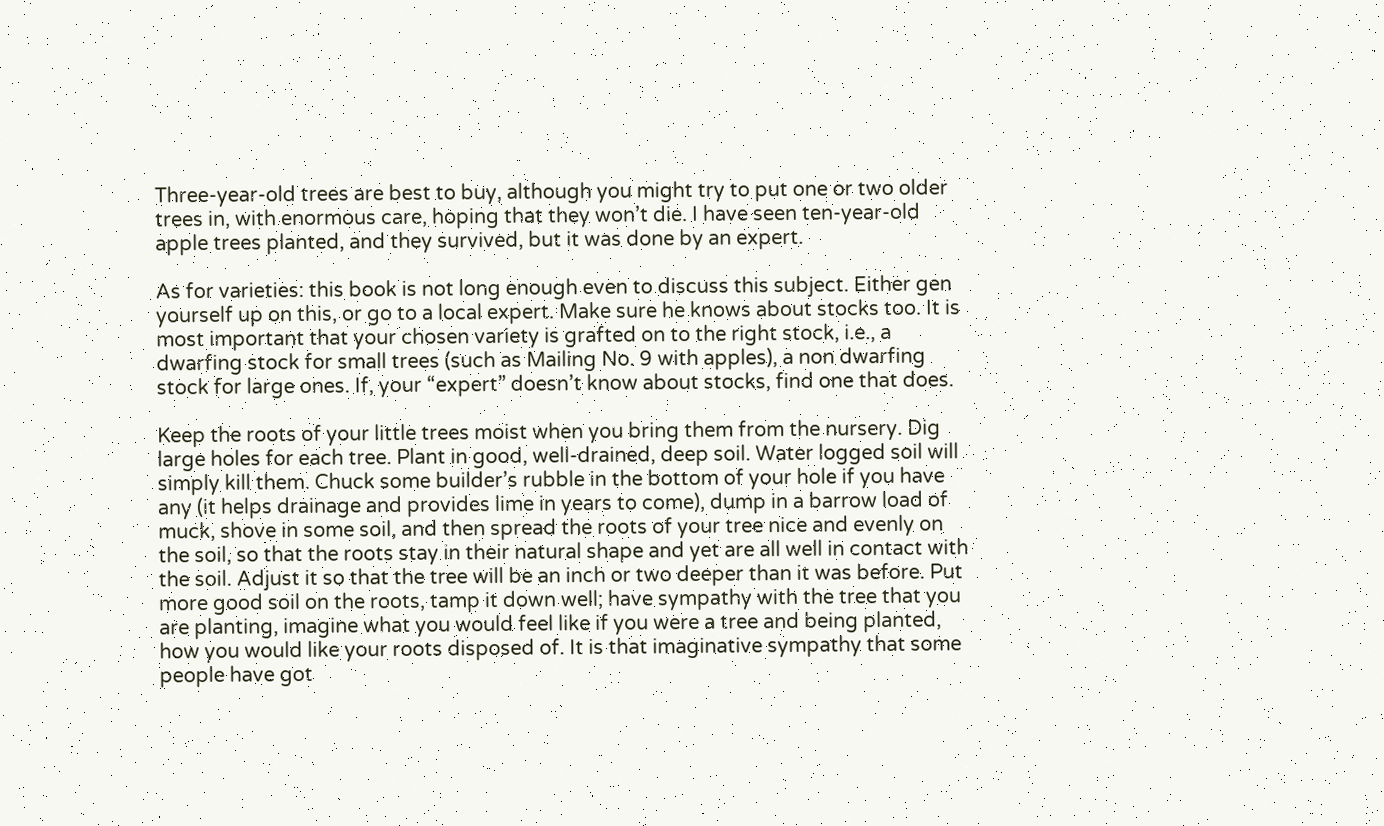Three-year-old trees are best to buy, although you might try to put one or two older trees in, with enormous care, hoping that they won’t die. I have seen ten-year-old apple trees planted, and they survived, but it was done by an expert.

As for varieties: this book is not long enough even to discuss this subject. Either gen yourself up on this, or go to a local expert. Make sure he knows about stocks too. It is most important that your chosen variety is grafted on to the right stock, i.e., a dwarfing stock for small trees (such as Mailing No. 9 with apples), a non dwarfing stock for large ones. If, your “expert” doesn’t know about stocks, find one that does.

Keep the roots of your little trees moist when you bring them from the nursery. Dig large holes for each tree. Plant in good, well-drained, deep soil. Water logged soil will simply kill them. Chuck some builder’s rubble in the bottom of your hole if you have any (it helps drainage and provides lime in years to come), dump in a barrow load of muck, shove in some soil, and then spread the roots of your tree nice and evenly on the soil, so that the roots stay in their natural shape and yet are all well in contact with the soil. Adjust it so that the tree will be an inch or two deeper than it was before. Put more good soil on the roots, tamp it down well; have sympathy with the tree that you are planting, imagine what you would feel like if you were a tree and being planted, how you would like your roots disposed of. It is that imaginative sympathy that some people have got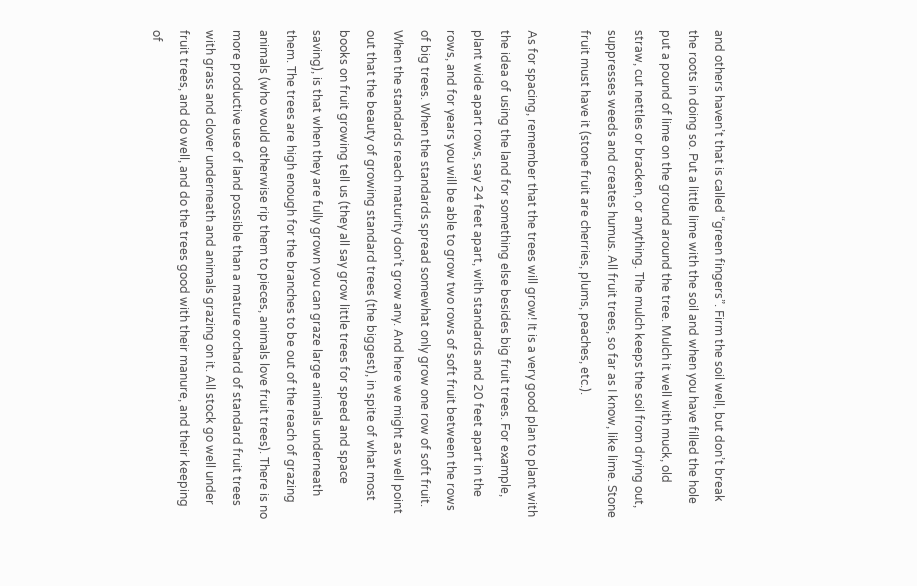and others haven’t that is called “green fingers”. Firm the soil well, but don’t break the roots in doing so. Put a little lime with the soil and when you have filled the hole put a pound of lime on the ground around the tree. Mulch it well with muck, old straw, cut nettles or bracken, or anything. The mulch keeps the soil from drying out, suppresses weeds and creates humus. All fruit trees, so far as I know, like lime. Stone fruit must have it (stone fruit are cherries, plums, peaches, etc.).

As for spacing, remember that the trees will grow! It is a very good plan to plant with the idea of using the land for something else besides big fruit trees. For example, plant wide apart rows, say 24 feet apart, with standards and 20 feet apart in the rows, and for years you will be able to grow two rows of soft fruit between the rows of big trees. When the standards spread somewhat only grow one row of soft fruit. When the standards reach maturity don’t grow any. And here we might as well point out that the beauty of growing standard trees (the biggest), in spite of what most books on fruit growing tell us (they all say grow little trees for speed and space saving), is that when they are fully grown you can graze large animals underneath them. The trees are high enough for the branches to be out of the reach of grazing animals (who would otherwise rip them to pieces, animals love fruit trees). There is no more productive use of land possible than a mature orchard of standard fruit trees with grass and clover underneath and animals grazing on it. All stock go well under fruit trees, and do well, and do the trees good with their manure, and their keeping of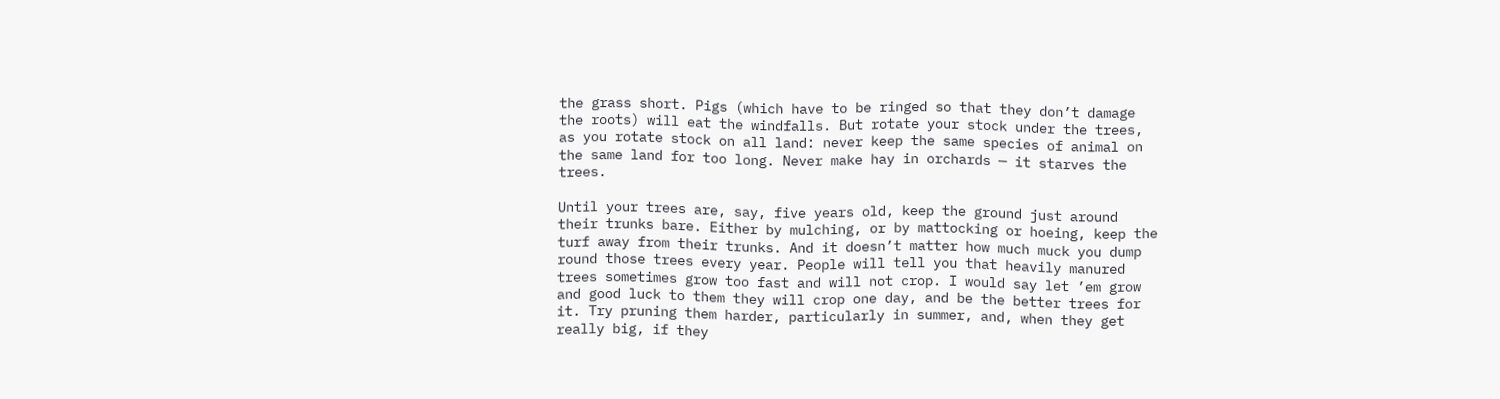the grass short. Pigs (which have to be ringed so that they don’t damage the roots) will eat the windfalls. But rotate your stock under the trees, as you rotate stock on all land: never keep the same species of animal on the same land for too long. Never make hay in orchards — it starves the trees.

Until your trees are, say, five years old, keep the ground just around their trunks bare. Either by mulching, or by mattocking or hoeing, keep the turf away from their trunks. And it doesn’t matter how much muck you dump round those trees every year. People will tell you that heavily manured trees sometimes grow too fast and will not crop. I would say let ’em grow and good luck to them they will crop one day, and be the better trees for it. Try pruning them harder, particularly in summer, and, when they get really big, if they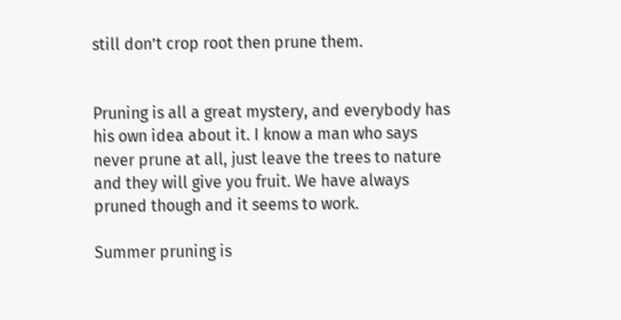still don’t crop root then prune them.


Pruning is all a great mystery, and everybody has his own idea about it. I know a man who says never prune at all, just leave the trees to nature and they will give you fruit. We have always pruned though and it seems to work.

Summer pruning is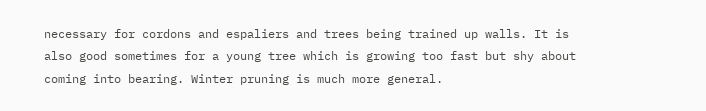necessary for cordons and espaliers and trees being trained up walls. It is also good sometimes for a young tree which is growing too fast but shy about coming into bearing. Winter pruning is much more general.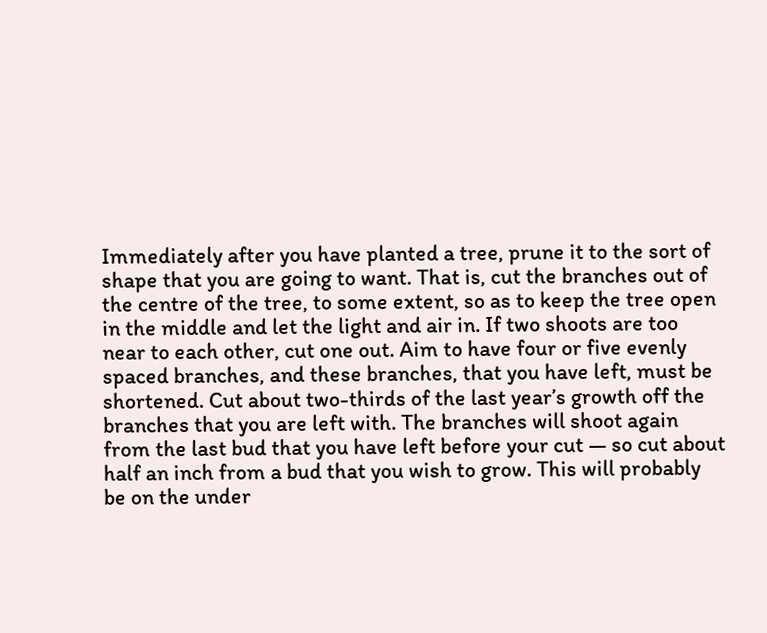Immediately after you have planted a tree, prune it to the sort of shape that you are going to want. That is, cut the branches out of the centre of the tree, to some extent, so as to keep the tree open in the middle and let the light and air in. If two shoots are too near to each other, cut one out. Aim to have four or five evenly spaced branches, and these branches, that you have left, must be shortened. Cut about two-thirds of the last year’s growth off the branches that you are left with. The branches will shoot again from the last bud that you have left before your cut — so cut about half an inch from a bud that you wish to grow. This will probably be on the under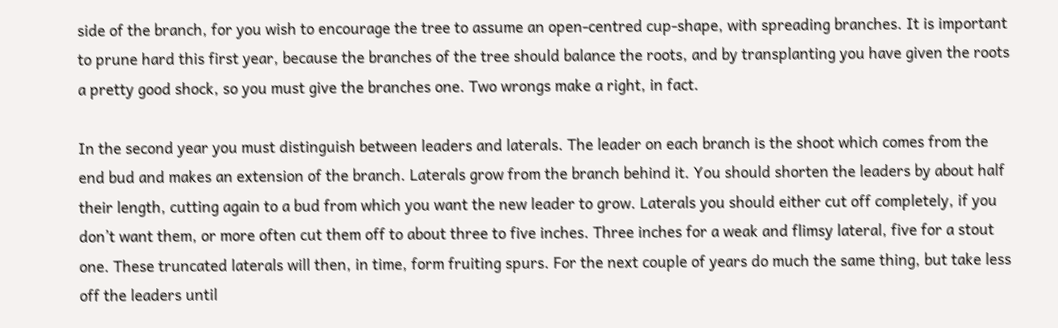side of the branch, for you wish to encourage the tree to assume an open-centred cup-shape, with spreading branches. It is important to prune hard this first year, because the branches of the tree should balance the roots, and by transplanting you have given the roots a pretty good shock, so you must give the branches one. Two wrongs make a right, in fact.

In the second year you must distinguish between leaders and laterals. The leader on each branch is the shoot which comes from the end bud and makes an extension of the branch. Laterals grow from the branch behind it. You should shorten the leaders by about half their length, cutting again to a bud from which you want the new leader to grow. Laterals you should either cut off completely, if you don’t want them, or more often cut them off to about three to five inches. Three inches for a weak and flimsy lateral, five for a stout one. These truncated laterals will then, in time, form fruiting spurs. For the next couple of years do much the same thing, but take less off the leaders until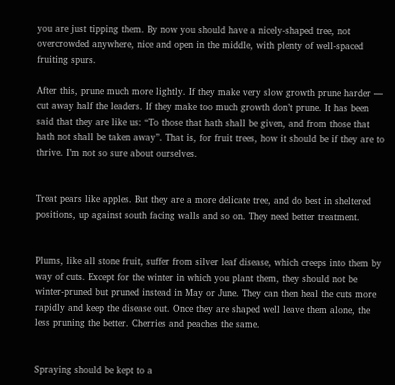you are just tipping them. By now you should have a nicely-shaped tree, not overcrowded anywhere, nice and open in the middle, with plenty of well-spaced fruiting spurs.

After this, prune much more lightly. If they make very slow growth prune harder — cut away half the leaders. If they make too much growth don’t prune. It has been said that they are like us: “To those that hath shall be given, and from those that hath not shall be taken away”. That is, for fruit trees, how it should be if they are to thrive. I’m not so sure about ourselves.


Treat pears like apples. But they are a more delicate tree, and do best in sheltered positions, up against south facing walls and so on. They need better treatment.


Plums, like all stone fruit, suffer from silver leaf disease, which creeps into them by way of cuts. Except for the winter in which you plant them, they should not be winter-pruned but pruned instead in May or June. They can then heal the cuts more rapidly and keep the disease out. Once they are shaped well leave them alone, the less pruning the better. Cherries and peaches the same.


Spraying should be kept to a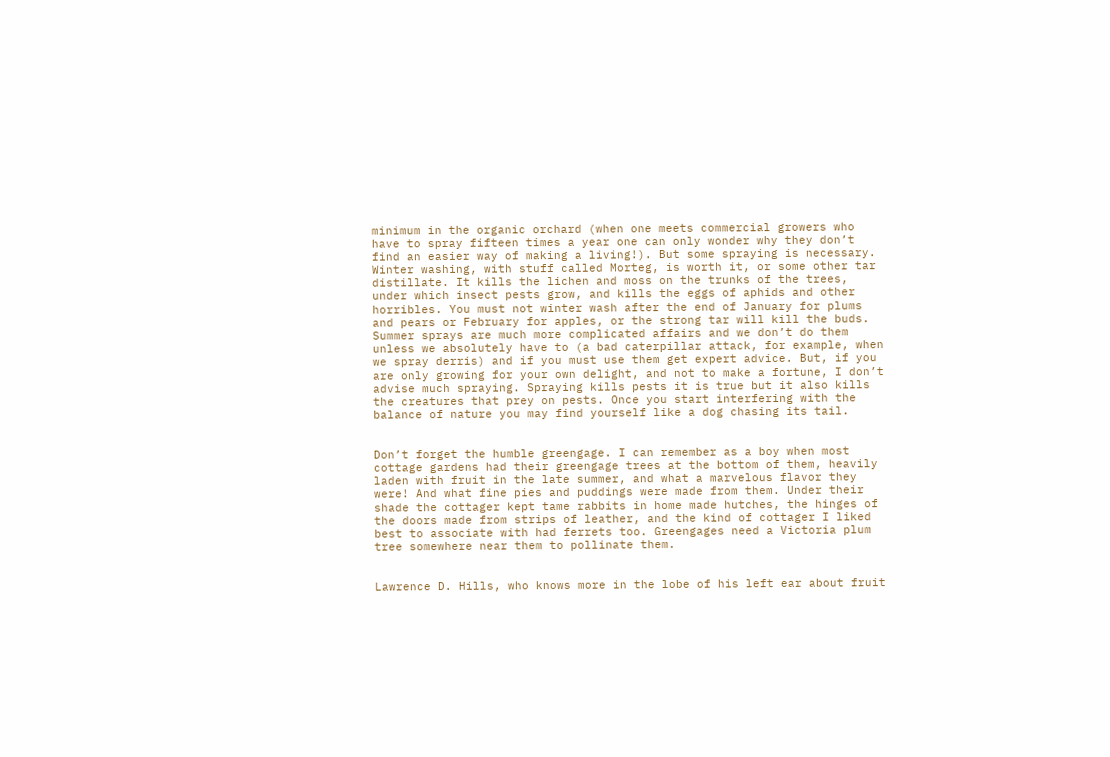minimum in the organic orchard (when one meets commercial growers who have to spray fifteen times a year one can only wonder why they don’t find an easier way of making a living!). But some spraying is necessary. Winter washing, with stuff called Morteg, is worth it, or some other tar distillate. It kills the lichen and moss on the trunks of the trees, under which insect pests grow, and kills the eggs of aphids and other horribles. You must not winter wash after the end of January for plums and pears or February for apples, or the strong tar will kill the buds. Summer sprays are much more complicated affairs and we don’t do them unless we absolutely have to (a bad caterpillar attack, for example, when we spray derris) and if you must use them get expert advice. But, if you are only growing for your own delight, and not to make a fortune, I don’t advise much spraying. Spraying kills pests it is true but it also kills the creatures that prey on pests. Once you start interfering with the balance of nature you may find yourself like a dog chasing its tail.


Don’t forget the humble greengage. I can remember as a boy when most cottage gardens had their greengage trees at the bottom of them, heavily laden with fruit in the late summer, and what a marvelous flavor they were! And what fine pies and puddings were made from them. Under their shade the cottager kept tame rabbits in home made hutches, the hinges of the doors made from strips of leather, and the kind of cottager I liked best to associate with had ferrets too. Greengages need a Victoria plum tree somewhere near them to pollinate them.


Lawrence D. Hills, who knows more in the lobe of his left ear about fruit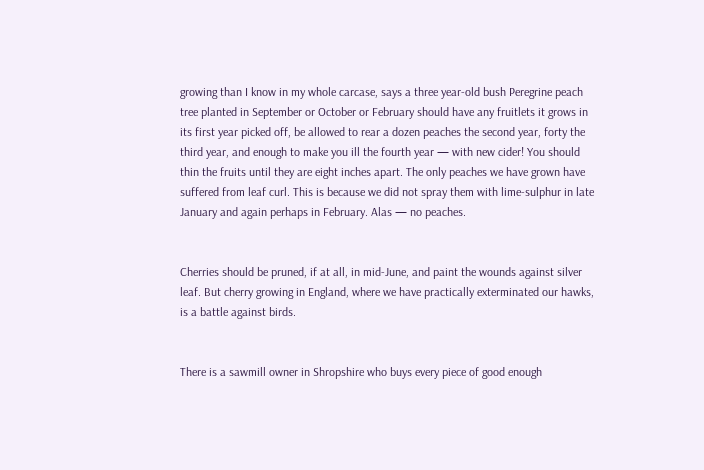growing than I know in my whole carcase, says a three year-old bush Peregrine peach tree planted in September or October or February should have any fruitlets it grows in its first year picked off, be allowed to rear a dozen peaches the second year, forty the third year, and enough to make you ill the fourth year — with new cider! You should thin the fruits until they are eight inches apart. The only peaches we have grown have suffered from leaf curl. This is because we did not spray them with lime-sulphur in late January and again perhaps in February. Alas — no peaches.


Cherries should be pruned, if at all, in mid-June, and paint the wounds against silver leaf. But cherry growing in England, where we have practically exterminated our hawks, is a battle against birds.


There is a sawmill owner in Shropshire who buys every piece of good enough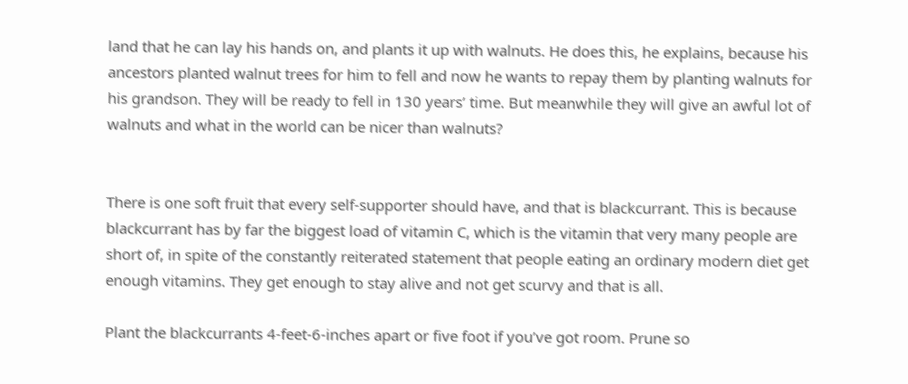land that he can lay his hands on, and plants it up with walnuts. He does this, he explains, because his ancestors planted walnut trees for him to fell and now he wants to repay them by planting walnuts for his grandson. They will be ready to fell in 130 years’ time. But meanwhile they will give an awful lot of walnuts and what in the world can be nicer than walnuts?


There is one soft fruit that every self-supporter should have, and that is blackcurrant. This is because blackcurrant has by far the biggest load of vitamin C, which is the vitamin that very many people are short of, in spite of the constantly reiterated statement that people eating an ordinary modern diet get enough vitamins. They get enough to stay alive and not get scurvy and that is all.

Plant the blackcurrants 4-feet-6-inches apart or five foot if you’ve got room. Prune so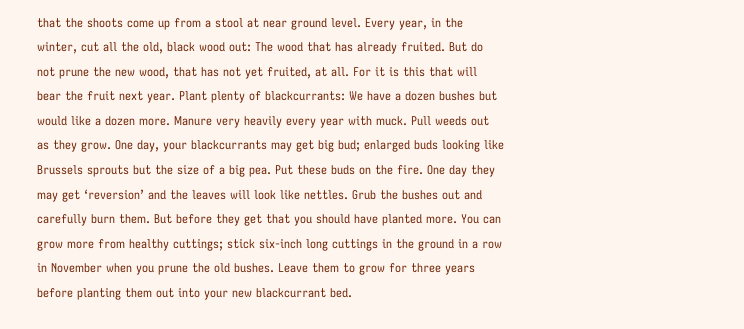that the shoots come up from a stool at near ground level. Every year, in the winter, cut all the old, black wood out: The wood that has already fruited. But do not prune the new wood, that has not yet fruited, at all. For it is this that will bear the fruit next year. Plant plenty of blackcurrants: We have a dozen bushes but would like a dozen more. Manure very heavily every year with muck. Pull weeds out as they grow. One day, your blackcurrants may get big bud; enlarged buds looking like Brussels sprouts but the size of a big pea. Put these buds on the fire. One day they may get ‘reversion’ and the leaves will look like nettles. Grub the bushes out and carefully burn them. But before they get that you should have planted more. You can grow more from healthy cuttings; stick six-inch long cuttings in the ground in a row in November when you prune the old bushes. Leave them to grow for three years before planting them out into your new blackcurrant bed.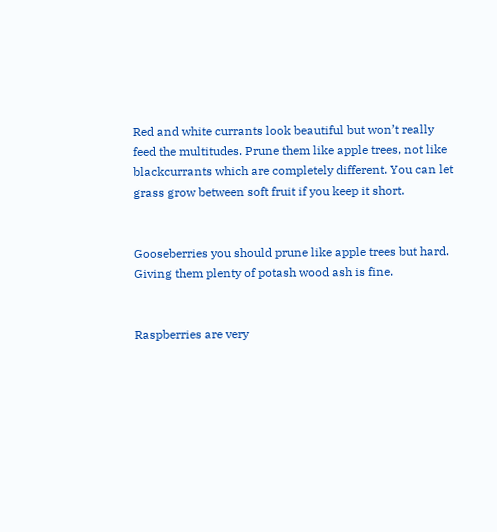Red and white currants look beautiful but won’t really feed the multitudes. Prune them like apple trees, not like blackcurrants which are completely different. You can let grass grow between soft fruit if you keep it short.


Gooseberries you should prune like apple trees but hard. Giving them plenty of potash wood ash is fine.


Raspberries are very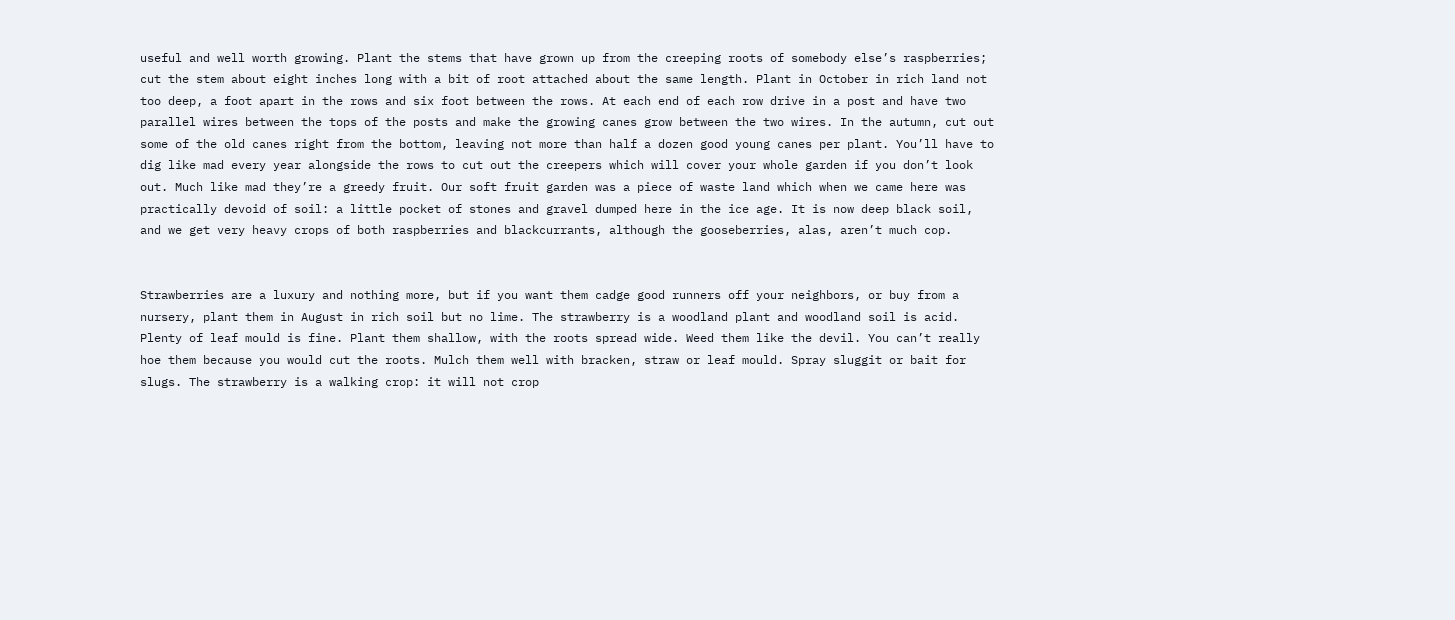useful and well worth growing. Plant the stems that have grown up from the creeping roots of somebody else’s raspberries; cut the stem about eight inches long with a bit of root attached about the same length. Plant in October in rich land not too deep, a foot apart in the rows and six foot between the rows. At each end of each row drive in a post and have two parallel wires between the tops of the posts and make the growing canes grow between the two wires. In the autumn, cut out some of the old canes right from the bottom, leaving not more than half a dozen good young canes per plant. You’ll have to dig like mad every year alongside the rows to cut out the creepers which will cover your whole garden if you don’t look out. Much like mad they’re a greedy fruit. Our soft fruit garden was a piece of waste land which when we came here was practically devoid of soil: a little pocket of stones and gravel dumped here in the ice age. It is now deep black soil, and we get very heavy crops of both raspberries and blackcurrants, although the gooseberries, alas, aren’t much cop.


Strawberries are a luxury and nothing more, but if you want them cadge good runners off your neighbors, or buy from a nursery, plant them in August in rich soil but no lime. The strawberry is a woodland plant and woodland soil is acid. Plenty of leaf mould is fine. Plant them shallow, with the roots spread wide. Weed them like the devil. You can’t really hoe them because you would cut the roots. Mulch them well with bracken, straw or leaf mould. Spray sluggit or bait for slugs. The strawberry is a walking crop: it will not crop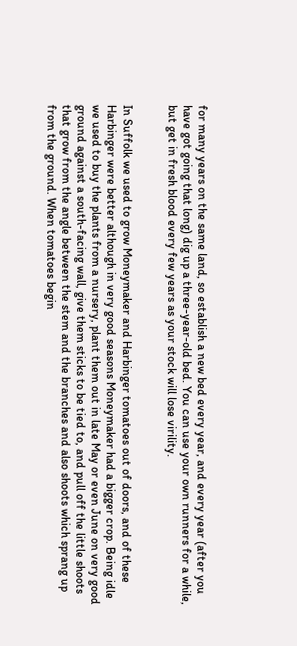for many years on the same land, so establish a new bed every year, and every year (after you have got going that long) dig up a three-year-old bed. You can use your own runners for a while, but get in fresh blood every few years as your stock will lose virility.


In Suffolk we used to grow Moneymaker and Harbinger tomatoes out of doors, and of these Harbinger were better although in very good seasons Moneymaker had a bigger crop. Being idle we used to buy the plants from a nursery, plant them out in late May or even June on very good ground against a south-facing wall, give them sticks to be tied to, and pull off the little shoots that grow from the angle between the stem and the branches and also shoots which sprang up from the ground. When tomatoes begin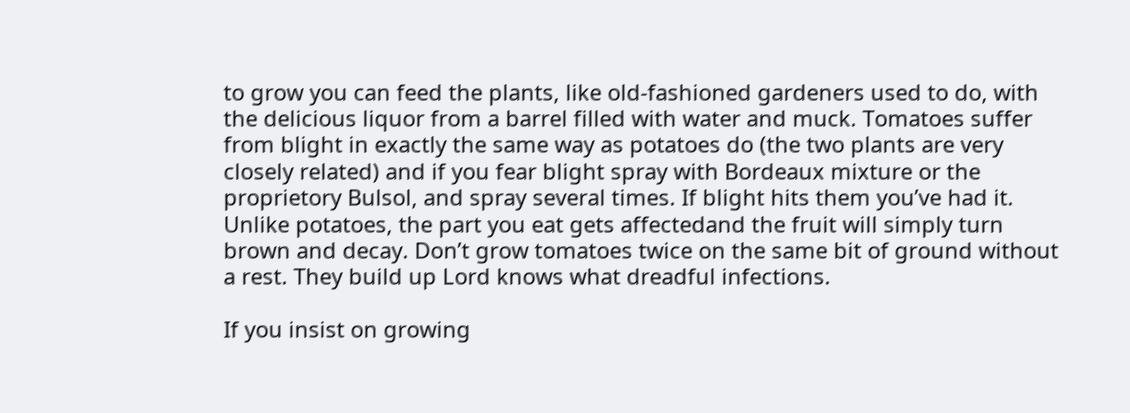to grow you can feed the plants, like old-fashioned gardeners used to do, with the delicious liquor from a barrel filled with water and muck. Tomatoes suffer from blight in exactly the same way as potatoes do (the two plants are very closely related) and if you fear blight spray with Bordeaux mixture or the proprietory Bulsol, and spray several times. If blight hits them you’ve had it. Unlike potatoes, the part you eat gets affectedand the fruit will simply turn brown and decay. Don’t grow tomatoes twice on the same bit of ground without a rest. They build up Lord knows what dreadful infections.

If you insist on growing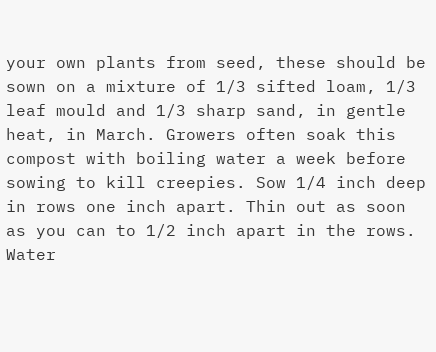your own plants from seed, these should be sown on a mixture of 1/3 sifted loam, 1/3 leaf mould and 1/3 sharp sand, in gentle heat, in March. Growers often soak this compost with boiling water a week before sowing to kill creepies. Sow 1/4 inch deep in rows one inch apart. Thin out as soon as you can to 1/2 inch apart in the rows. Water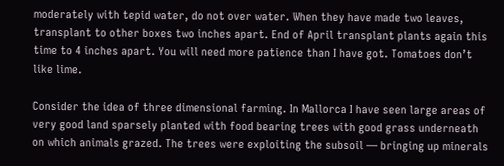moderately with tepid water, do not over water. When they have made two leaves, transplant to other boxes two inches apart. End of April transplant plants again this time to 4 inches apart. You will need more patience than I have got. Tomatoes don’t like lime.

Consider the idea of three dimensional farming. In Mallorca I have seen large areas of very good land sparsely planted with food bearing trees with good grass underneath on which animals grazed. The trees were exploiting the subsoil — bringing up minerals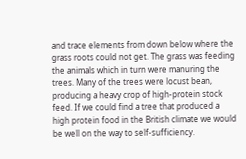and trace elements from down below where the grass roots could not get. The grass was feeding the animals which in turn were manuring the trees. Many of the trees were locust bean, producing a heavy crop of high-protein stock feed. If we could find a tree that produced a high protein food in the British climate we would be well on the way to self-sufficiency.